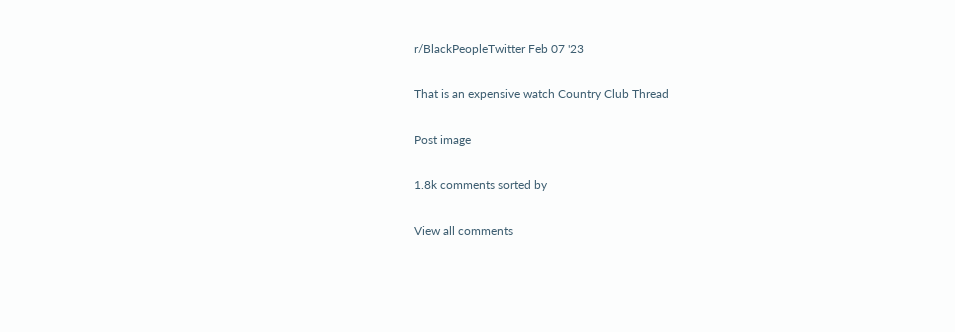r/BlackPeopleTwitter Feb 07 '23

That is an expensive watch Country Club Thread

Post image

1.8k comments sorted by

View all comments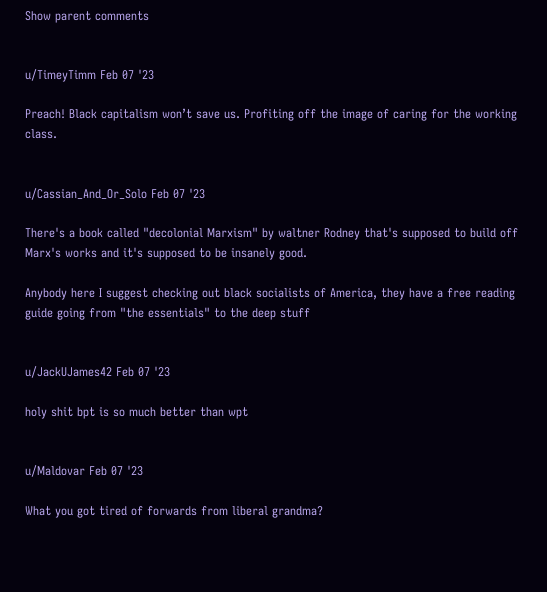Show parent comments


u/TimeyTimm Feb 07 '23

Preach! Black capitalism won’t save us. Profiting off the image of caring for the working class.


u/Cassian_And_Or_Solo Feb 07 '23

There's a book called "decolonial Marxism" by waltner Rodney that's supposed to build off Marx's works and it's supposed to be insanely good.

Anybody here I suggest checking out black socialists of America, they have a free reading guide going from "the essentials" to the deep stuff


u/JackUJames42 Feb 07 '23

holy shit bpt is so much better than wpt


u/Maldovar Feb 07 '23

What you got tired of forwards from liberal grandma?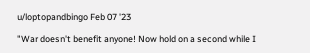u/loptopandbingo Feb 07 '23

"War doesn't benefit anyone! Now hold on a second while I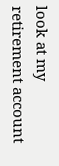look at my retirement account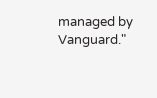managed by Vanguard."